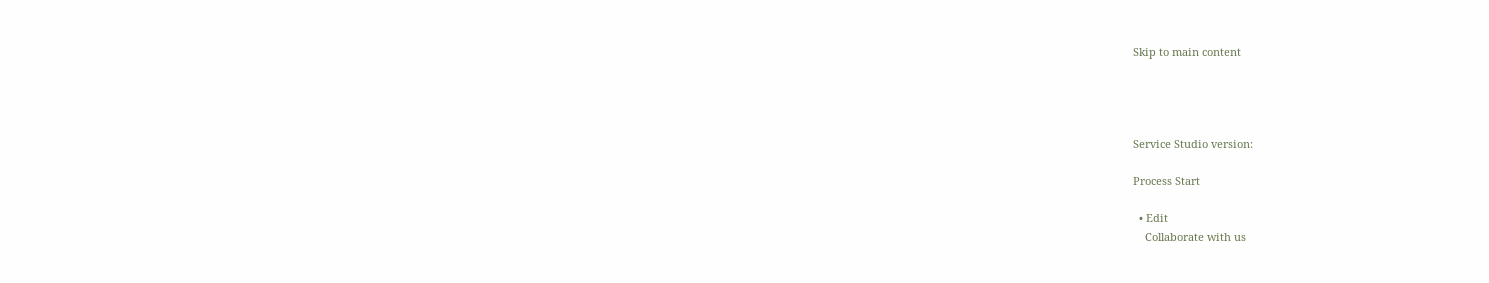Skip to main content




Service Studio version:

Process Start

  • Edit
    Collaborate with us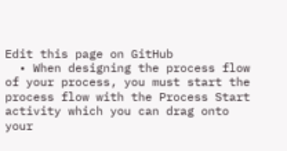Edit this page on GitHub
  • When designing the process flow of your process, you must start the process flow with the Process Start activity which you can drag onto your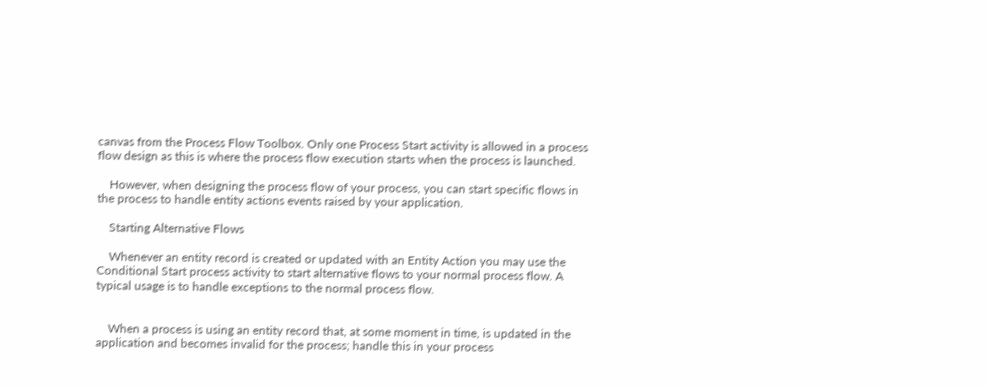canvas from the Process Flow Toolbox. Only one Process Start activity is allowed in a process flow design as this is where the process flow execution starts when the process is launched.

    However, when designing the process flow of your process, you can start specific flows in the process to handle entity actions events raised by your application.

    Starting Alternative Flows

    Whenever an entity record is created or updated with an Entity Action you may use the Conditional Start process activity to start alternative flows to your normal process flow. A typical usage is to handle exceptions to the normal process flow.


    When a process is using an entity record that, at some moment in time, is updated in the application and becomes invalid for the process; handle this in your process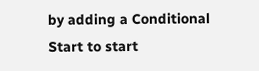by adding a Conditional Start to start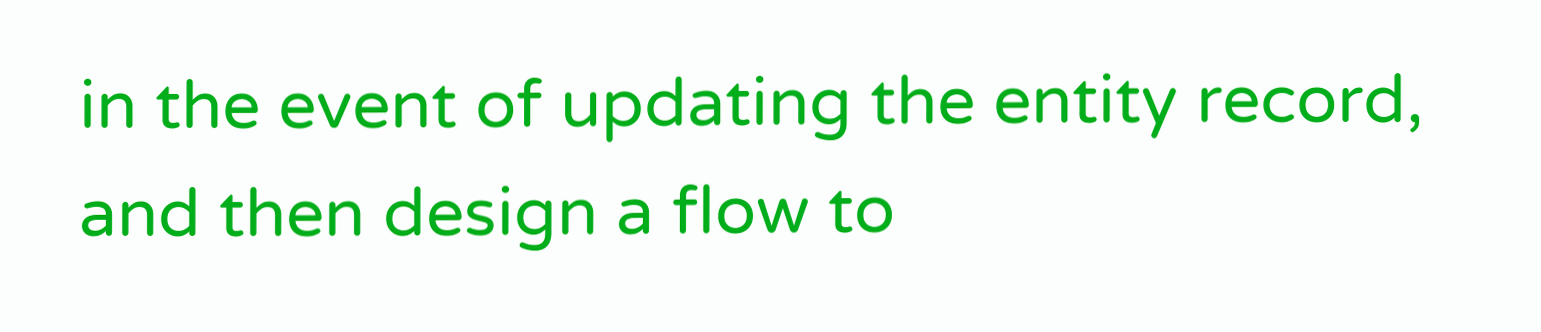in the event of updating the entity record, and then design a flow to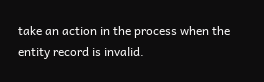take an action in the process when the entity record is invalid.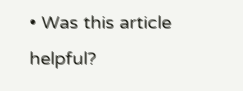• Was this article helpful?